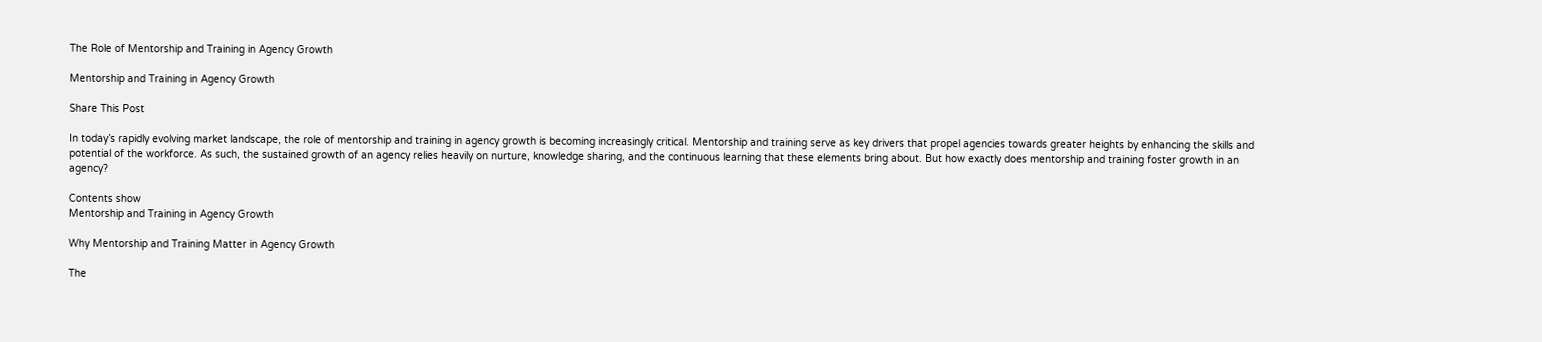The Role of Mentorship and Training in Agency Growth

Mentorship and Training in Agency Growth

Share This Post

In today’s rapidly evolving market landscape, the role of mentorship and training in agency growth is becoming increasingly critical. Mentorship and training serve as key drivers that propel agencies towards greater heights by enhancing the skills and potential of the workforce. As such, the sustained growth of an agency relies heavily on nurture, knowledge sharing, and the continuous learning that these elements bring about. But how exactly does mentorship and training foster growth in an agency?

Contents show
Mentorship and Training in Agency Growth

Why Mentorship and Training Matter in Agency Growth

The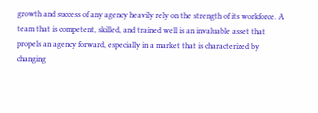growth and success of any agency heavily rely on the strength of its workforce. A team that is competent, skilled, and trained well is an invaluable asset that propels an agency forward, especially in a market that is characterized by changing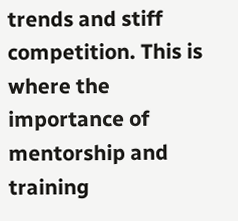trends and stiff competition. This is where the importance of mentorship and training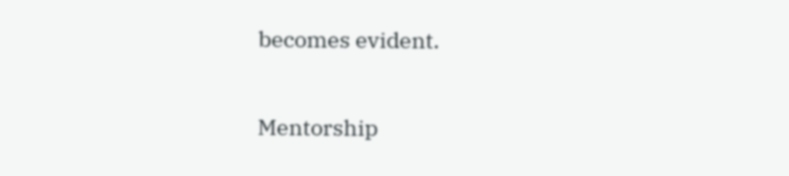becomes evident.

Mentorship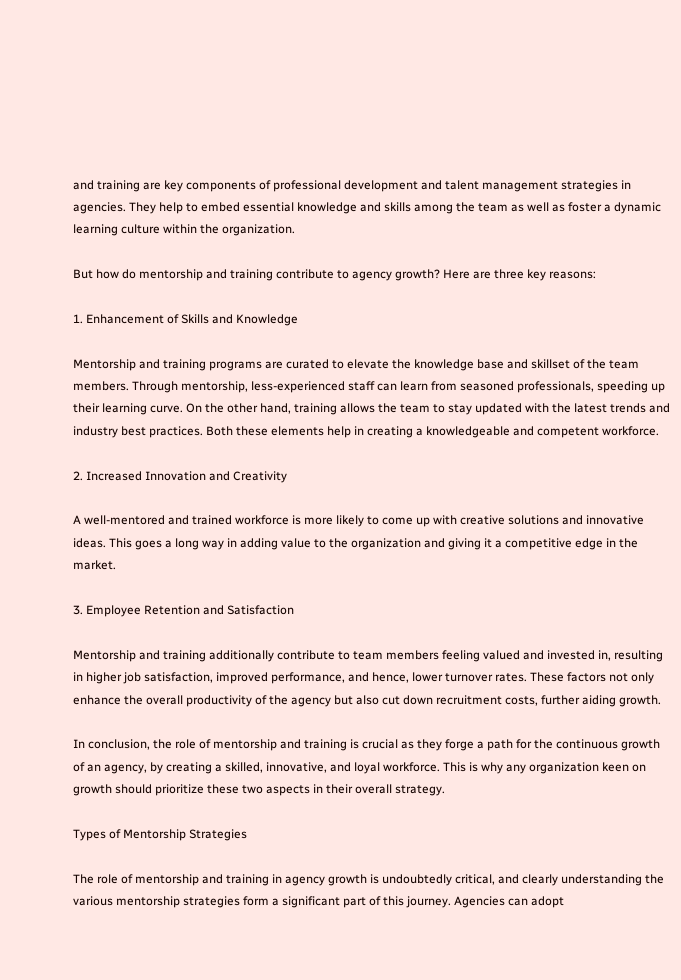and training are key components of professional development and talent management strategies in agencies. They help to embed essential knowledge and skills among the team as well as foster a dynamic learning culture within the organization.

But how do mentorship and training contribute to agency growth? Here are three key reasons:

1. Enhancement of Skills and Knowledge

Mentorship and training programs are curated to elevate the knowledge base and skillset of the team members. Through mentorship, less-experienced staff can learn from seasoned professionals, speeding up their learning curve. On the other hand, training allows the team to stay updated with the latest trends and industry best practices. Both these elements help in creating a knowledgeable and competent workforce.

2. Increased Innovation and Creativity

A well-mentored and trained workforce is more likely to come up with creative solutions and innovative ideas. This goes a long way in adding value to the organization and giving it a competitive edge in the market.

3. Employee Retention and Satisfaction

Mentorship and training additionally contribute to team members feeling valued and invested in, resulting in higher job satisfaction, improved performance, and hence, lower turnover rates. These factors not only enhance the overall productivity of the agency but also cut down recruitment costs, further aiding growth.

In conclusion, the role of mentorship and training is crucial as they forge a path for the continuous growth of an agency, by creating a skilled, innovative, and loyal workforce. This is why any organization keen on growth should prioritize these two aspects in their overall strategy.

Types of Mentorship Strategies

The role of mentorship and training in agency growth is undoubtedly critical, and clearly understanding the various mentorship strategies form a significant part of this journey. Agencies can adopt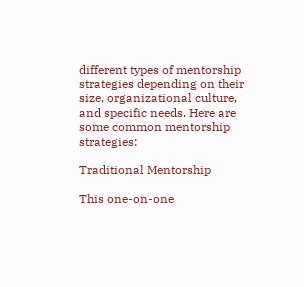different types of mentorship strategies depending on their size, organizational culture, and specific needs. Here are some common mentorship strategies:

Traditional Mentorship

This one-on-one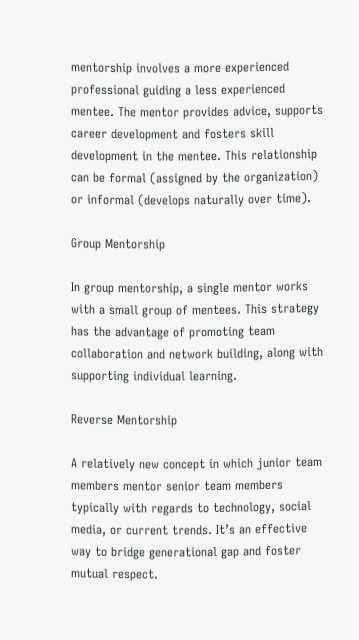mentorship involves a more experienced professional guiding a less experienced mentee. The mentor provides advice, supports career development and fosters skill development in the mentee. This relationship can be formal (assigned by the organization) or informal (develops naturally over time).

Group Mentorship

In group mentorship, a single mentor works with a small group of mentees. This strategy has the advantage of promoting team collaboration and network building, along with supporting individual learning.

Reverse Mentorship

A relatively new concept in which junior team members mentor senior team members typically with regards to technology, social media, or current trends. It’s an effective way to bridge generational gap and foster mutual respect.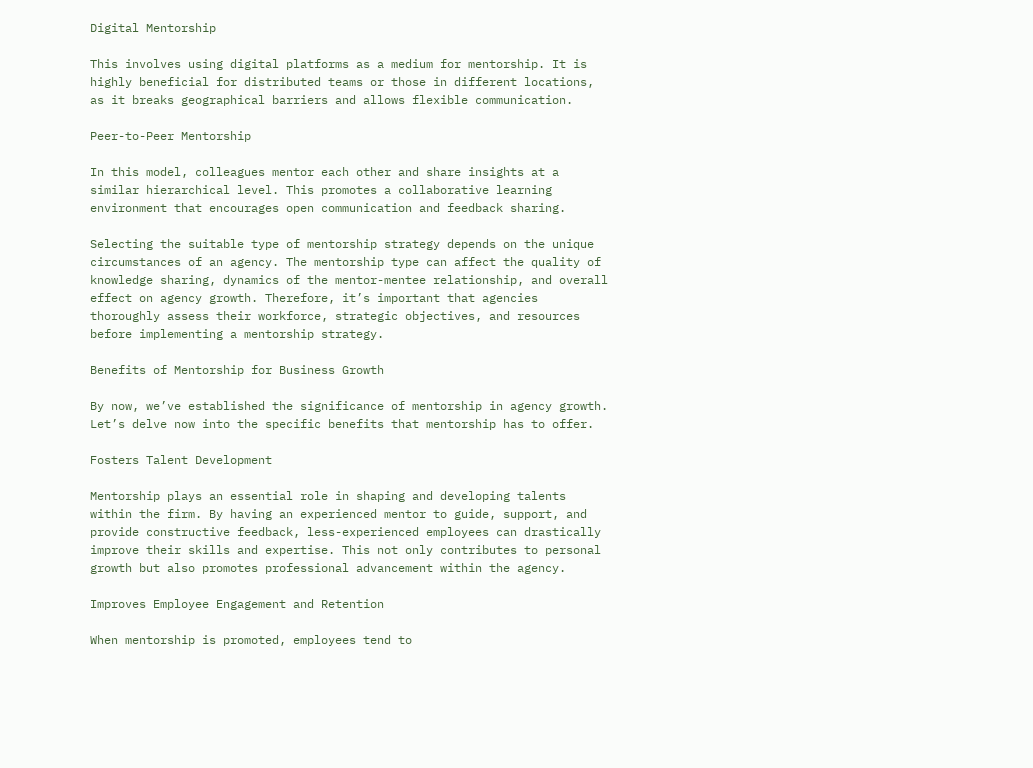Digital Mentorship

This involves using digital platforms as a medium for mentorship. It is highly beneficial for distributed teams or those in different locations, as it breaks geographical barriers and allows flexible communication.

Peer-to-Peer Mentorship

In this model, colleagues mentor each other and share insights at a similar hierarchical level. This promotes a collaborative learning environment that encourages open communication and feedback sharing.

Selecting the suitable type of mentorship strategy depends on the unique circumstances of an agency. The mentorship type can affect the quality of knowledge sharing, dynamics of the mentor-mentee relationship, and overall effect on agency growth. Therefore, it’s important that agencies thoroughly assess their workforce, strategic objectives, and resources before implementing a mentorship strategy.

Benefits of Mentorship for Business Growth

By now, we’ve established the significance of mentorship in agency growth. Let’s delve now into the specific benefits that mentorship has to offer.

Fosters Talent Development

Mentorship plays an essential role in shaping and developing talents within the firm. By having an experienced mentor to guide, support, and provide constructive feedback, less-experienced employees can drastically improve their skills and expertise. This not only contributes to personal growth but also promotes professional advancement within the agency.

Improves Employee Engagement and Retention

When mentorship is promoted, employees tend to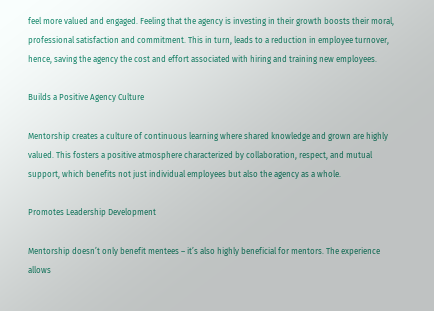feel more valued and engaged. Feeling that the agency is investing in their growth boosts their moral, professional satisfaction and commitment. This in turn, leads to a reduction in employee turnover, hence, saving the agency the cost and effort associated with hiring and training new employees.

Builds a Positive Agency Culture

Mentorship creates a culture of continuous learning where shared knowledge and grown are highly valued. This fosters a positive atmosphere characterized by collaboration, respect, and mutual support, which benefits not just individual employees but also the agency as a whole.

Promotes Leadership Development

Mentorship doesn’t only benefit mentees – it’s also highly beneficial for mentors. The experience allows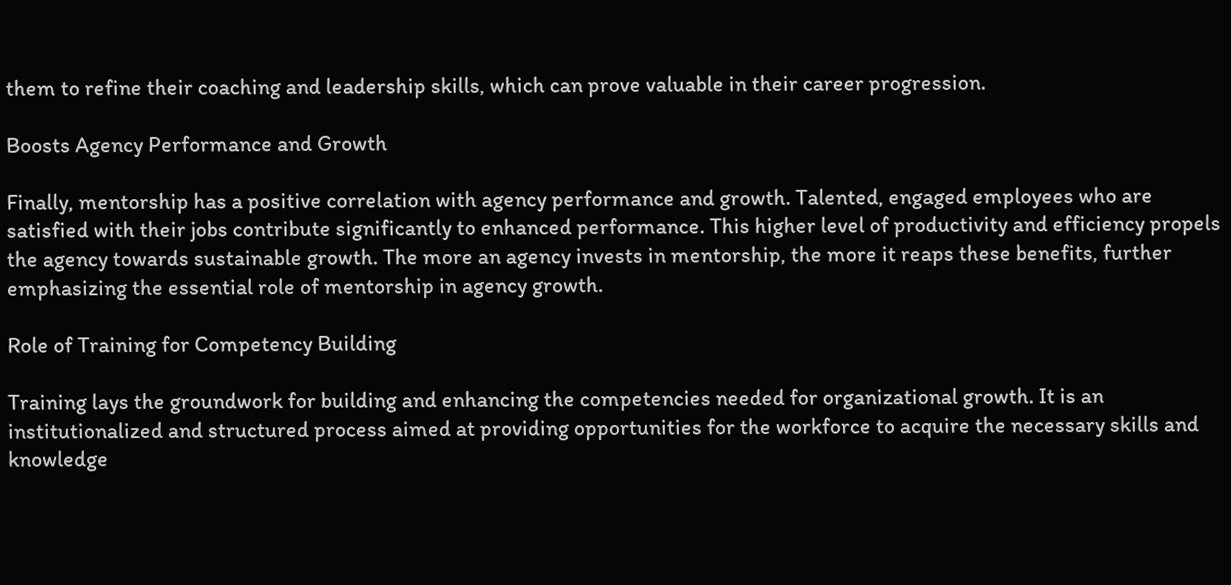them to refine their coaching and leadership skills, which can prove valuable in their career progression.

Boosts Agency Performance and Growth

Finally, mentorship has a positive correlation with agency performance and growth. Talented, engaged employees who are satisfied with their jobs contribute significantly to enhanced performance. This higher level of productivity and efficiency propels the agency towards sustainable growth. The more an agency invests in mentorship, the more it reaps these benefits, further emphasizing the essential role of mentorship in agency growth.

Role of Training for Competency Building

Training lays the groundwork for building and enhancing the competencies needed for organizational growth. It is an institutionalized and structured process aimed at providing opportunities for the workforce to acquire the necessary skills and knowledge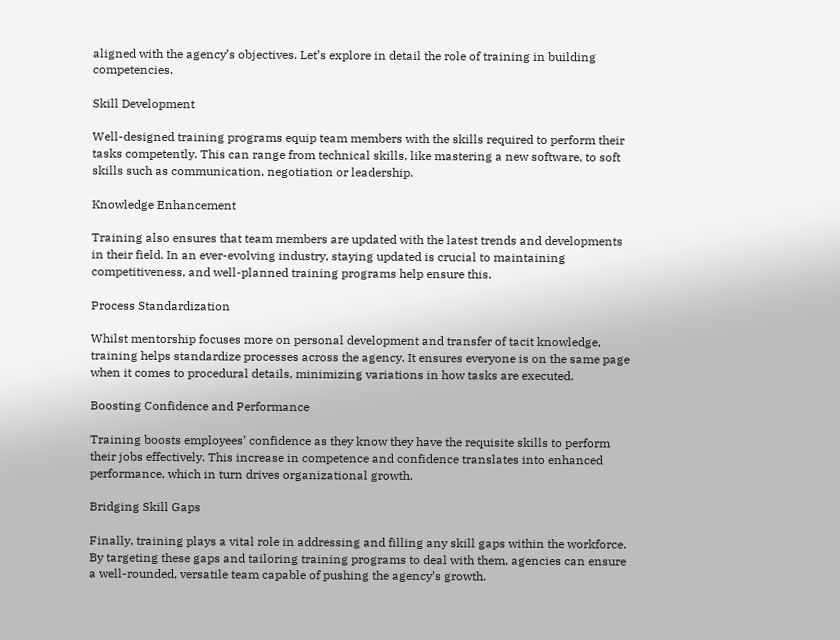aligned with the agency’s objectives. Let’s explore in detail the role of training in building competencies.

Skill Development

Well-designed training programs equip team members with the skills required to perform their tasks competently. This can range from technical skills, like mastering a new software, to soft skills such as communication, negotiation or leadership.

Knowledge Enhancement

Training also ensures that team members are updated with the latest trends and developments in their field. In an ever-evolving industry, staying updated is crucial to maintaining competitiveness, and well-planned training programs help ensure this.

Process Standardization

Whilst mentorship focuses more on personal development and transfer of tacit knowledge, training helps standardize processes across the agency. It ensures everyone is on the same page when it comes to procedural details, minimizing variations in how tasks are executed.

Boosting Confidence and Performance

Training boosts employees’ confidence as they know they have the requisite skills to perform their jobs effectively. This increase in competence and confidence translates into enhanced performance, which in turn drives organizational growth.

Bridging Skill Gaps

Finally, training plays a vital role in addressing and filling any skill gaps within the workforce. By targeting these gaps and tailoring training programs to deal with them, agencies can ensure a well-rounded, versatile team capable of pushing the agency’s growth.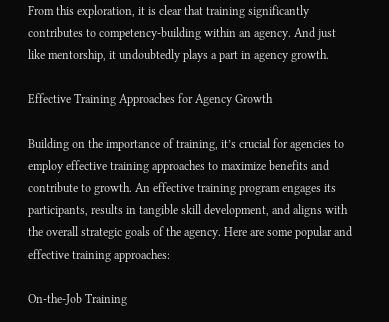From this exploration, it is clear that training significantly contributes to competency-building within an agency. And just like mentorship, it undoubtedly plays a part in agency growth.

Effective Training Approaches for Agency Growth

Building on the importance of training, it’s crucial for agencies to employ effective training approaches to maximize benefits and contribute to growth. An effective training program engages its participants, results in tangible skill development, and aligns with the overall strategic goals of the agency. Here are some popular and effective training approaches:

On-the-Job Training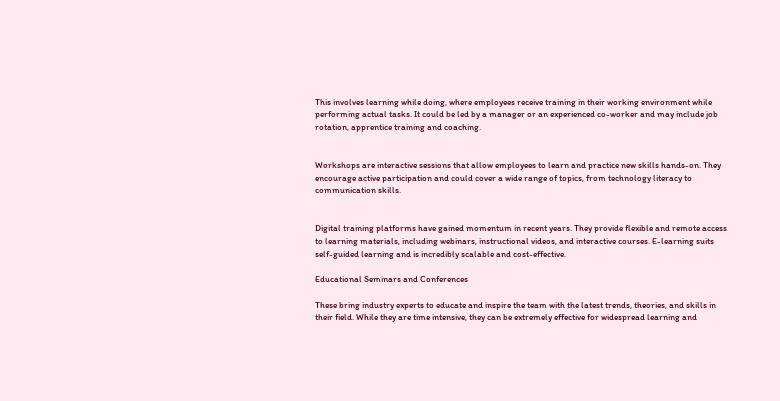This involves learning while doing, where employees receive training in their working environment while performing actual tasks. It could be led by a manager or an experienced co-worker and may include job rotation, apprentice training and coaching.


Workshops are interactive sessions that allow employees to learn and practice new skills hands-on. They encourage active participation and could cover a wide range of topics, from technology literacy to communication skills.


Digital training platforms have gained momentum in recent years. They provide flexible and remote access to learning materials, including webinars, instructional videos, and interactive courses. E-learning suits self-guided learning and is incredibly scalable and cost-effective.

Educational Seminars and Conferences

These bring industry experts to educate and inspire the team with the latest trends, theories, and skills in their field. While they are time intensive, they can be extremely effective for widespread learning and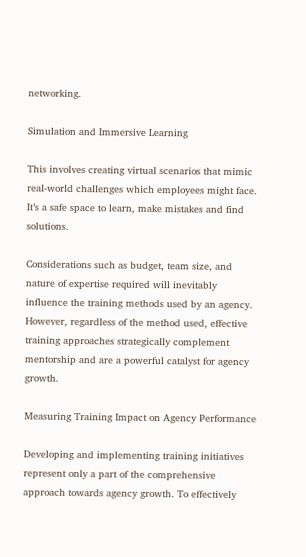networking.

Simulation and Immersive Learning

This involves creating virtual scenarios that mimic real-world challenges which employees might face. It’s a safe space to learn, make mistakes and find solutions.

Considerations such as budget, team size, and nature of expertise required will inevitably influence the training methods used by an agency. However, regardless of the method used, effective training approaches strategically complement mentorship and are a powerful catalyst for agency growth.

Measuring Training Impact on Agency Performance

Developing and implementing training initiatives represent only a part of the comprehensive approach towards agency growth. To effectively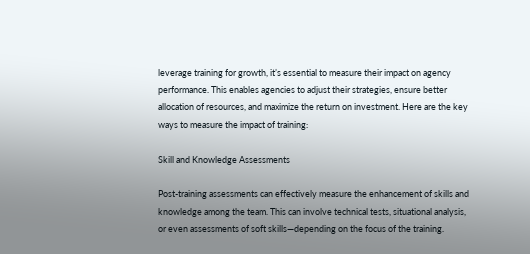leverage training for growth, it’s essential to measure their impact on agency performance. This enables agencies to adjust their strategies, ensure better allocation of resources, and maximize the return on investment. Here are the key ways to measure the impact of training:

Skill and Knowledge Assessments

Post-training assessments can effectively measure the enhancement of skills and knowledge among the team. This can involve technical tests, situational analysis, or even assessments of soft skills—depending on the focus of the training.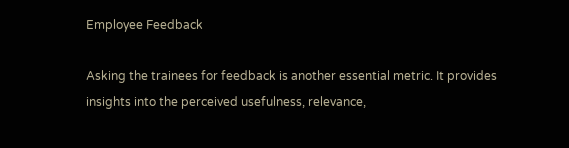Employee Feedback

Asking the trainees for feedback is another essential metric. It provides insights into the perceived usefulness, relevance,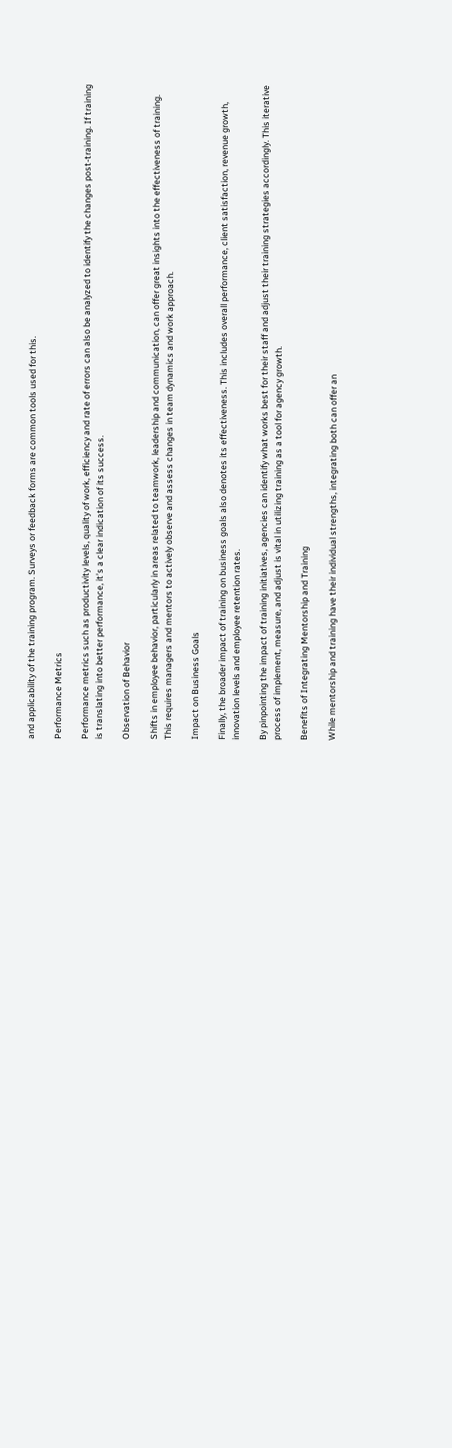and applicability of the training program. Surveys or feedback forms are common tools used for this.

Performance Metrics

Performance metrics such as productivity levels, quality of work, efficiency and rate of errors can also be analyzed to identify the changes post-training. If training is translating into better performance, it’s a clear indication of its success.

Observation of Behavior

Shifts in employee behavior, particularly in areas related to teamwork, leadership and communication, can offer great insights into the effectiveness of training. This requires managers and mentors to actively observe and assess changes in team dynamics and work approach.

Impact on Business Goals

Finally, the broader impact of training on business goals also denotes its effectiveness. This includes overall performance, client satisfaction, revenue growth, innovation levels and employee retention rates.

By pinpointing the impact of training initiatives, agencies can identify what works best for their staff and adjust their training strategies accordingly. This iterative process of implement, measure, and adjust is vital in utilizing training as a tool for agency growth.

Benefits of Integrating Mentorship and Training

While mentorship and training have their individual strengths, integrating both can offer an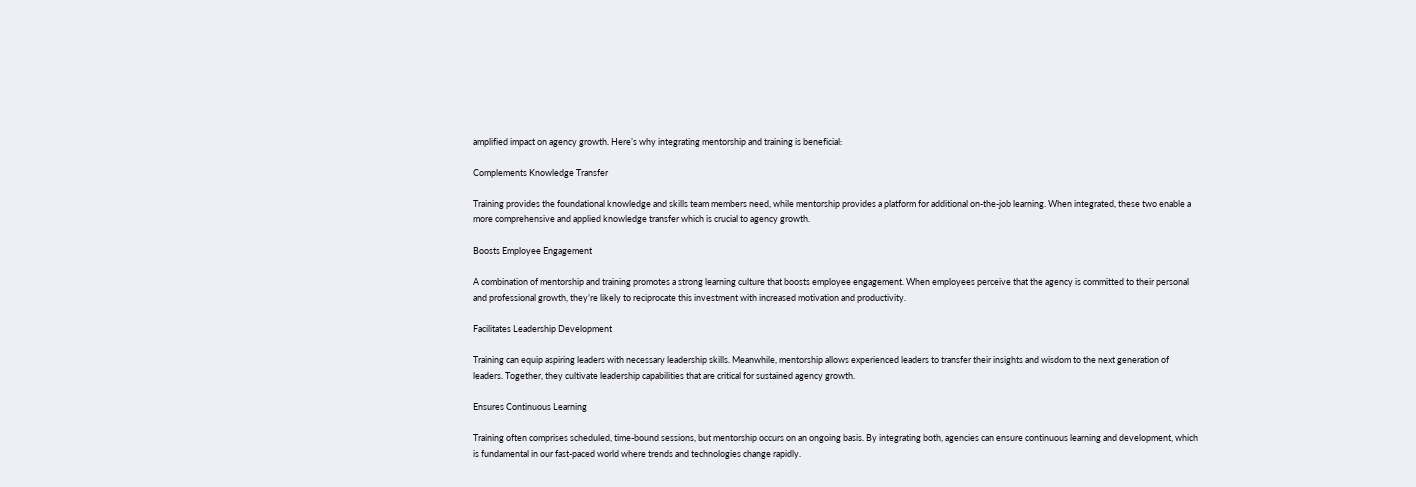amplified impact on agency growth. Here’s why integrating mentorship and training is beneficial:

Complements Knowledge Transfer

Training provides the foundational knowledge and skills team members need, while mentorship provides a platform for additional on-the-job learning. When integrated, these two enable a more comprehensive and applied knowledge transfer which is crucial to agency growth.

Boosts Employee Engagement

A combination of mentorship and training promotes a strong learning culture that boosts employee engagement. When employees perceive that the agency is committed to their personal and professional growth, they’re likely to reciprocate this investment with increased motivation and productivity.

Facilitates Leadership Development

Training can equip aspiring leaders with necessary leadership skills. Meanwhile, mentorship allows experienced leaders to transfer their insights and wisdom to the next generation of leaders. Together, they cultivate leadership capabilities that are critical for sustained agency growth.

Ensures Continuous Learning

Training often comprises scheduled, time-bound sessions, but mentorship occurs on an ongoing basis. By integrating both, agencies can ensure continuous learning and development, which is fundamental in our fast-paced world where trends and technologies change rapidly.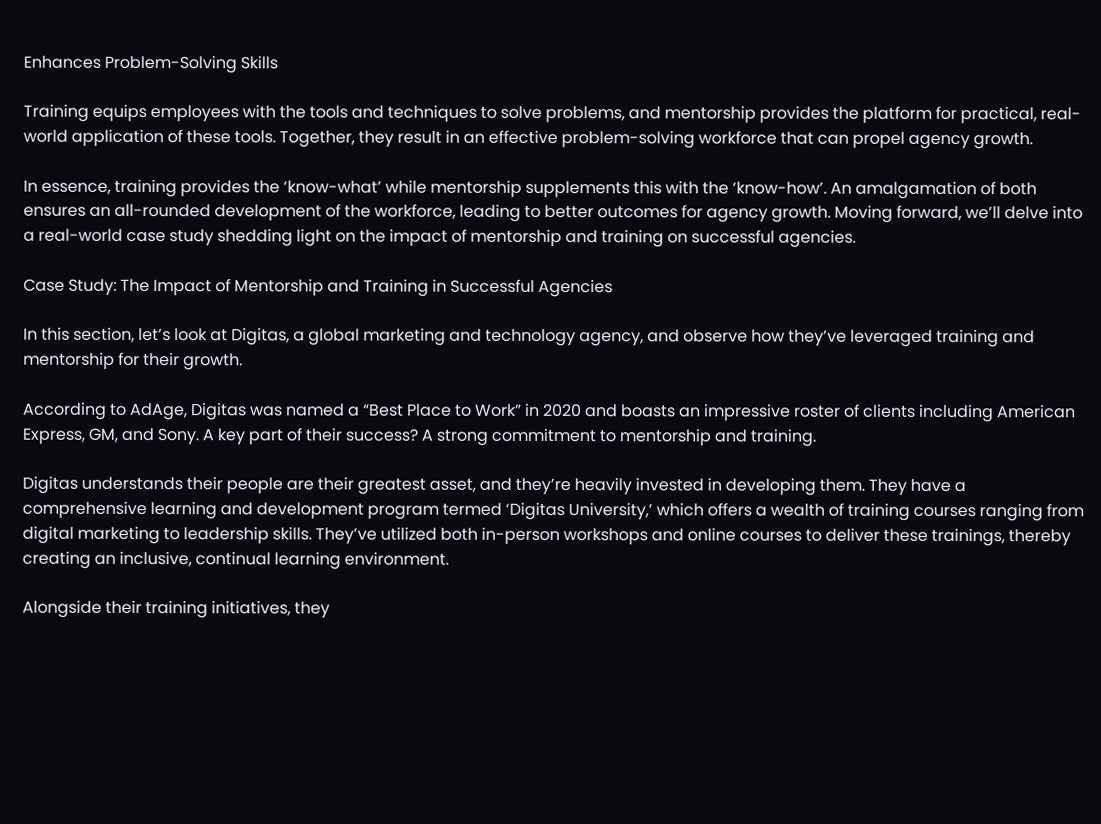Enhances Problem-Solving Skills

Training equips employees with the tools and techniques to solve problems, and mentorship provides the platform for practical, real-world application of these tools. Together, they result in an effective problem-solving workforce that can propel agency growth.

In essence, training provides the ‘know-what’ while mentorship supplements this with the ‘know-how’. An amalgamation of both ensures an all-rounded development of the workforce, leading to better outcomes for agency growth. Moving forward, we’ll delve into a real-world case study shedding light on the impact of mentorship and training on successful agencies.

Case Study: The Impact of Mentorship and Training in Successful Agencies

In this section, let’s look at Digitas, a global marketing and technology agency, and observe how they’ve leveraged training and mentorship for their growth.

According to AdAge, Digitas was named a “Best Place to Work” in 2020 and boasts an impressive roster of clients including American Express, GM, and Sony. A key part of their success? A strong commitment to mentorship and training.

Digitas understands their people are their greatest asset, and they’re heavily invested in developing them. They have a comprehensive learning and development program termed ‘Digitas University,’ which offers a wealth of training courses ranging from digital marketing to leadership skills. They’ve utilized both in-person workshops and online courses to deliver these trainings, thereby creating an inclusive, continual learning environment.

Alongside their training initiatives, they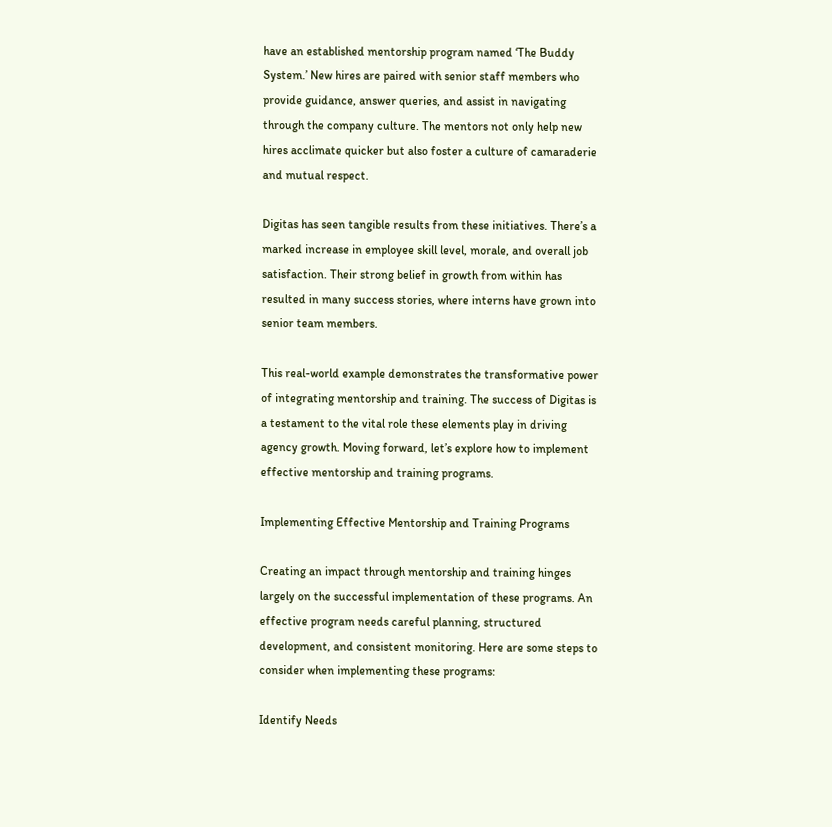have an established mentorship program named ‘The Buddy System.’ New hires are paired with senior staff members who provide guidance, answer queries, and assist in navigating through the company culture. The mentors not only help new hires acclimate quicker but also foster a culture of camaraderie and mutual respect.

Digitas has seen tangible results from these initiatives. There’s a marked increase in employee skill level, morale, and overall job satisfaction. Their strong belief in growth from within has resulted in many success stories, where interns have grown into senior team members.

This real-world example demonstrates the transformative power of integrating mentorship and training. The success of Digitas is a testament to the vital role these elements play in driving agency growth. Moving forward, let’s explore how to implement effective mentorship and training programs.

Implementing Effective Mentorship and Training Programs

Creating an impact through mentorship and training hinges largely on the successful implementation of these programs. An effective program needs careful planning, structured development, and consistent monitoring. Here are some steps to consider when implementing these programs:

Identify Needs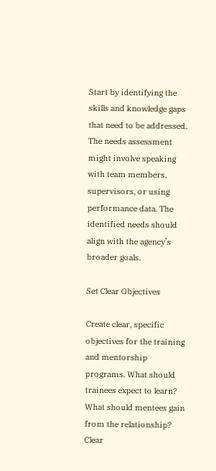Start by identifying the skills and knowledge gaps that need to be addressed. The needs assessment might involve speaking with team members, supervisors, or using performance data. The identified needs should align with the agency’s broader goals.

Set Clear Objectives

Create clear, specific objectives for the training and mentorship programs. What should trainees expect to learn? What should mentees gain from the relationship? Clear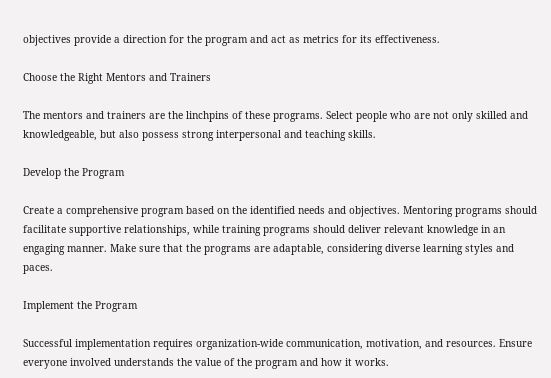objectives provide a direction for the program and act as metrics for its effectiveness.

Choose the Right Mentors and Trainers

The mentors and trainers are the linchpins of these programs. Select people who are not only skilled and knowledgeable, but also possess strong interpersonal and teaching skills.

Develop the Program

Create a comprehensive program based on the identified needs and objectives. Mentoring programs should facilitate supportive relationships, while training programs should deliver relevant knowledge in an engaging manner. Make sure that the programs are adaptable, considering diverse learning styles and paces.

Implement the Program

Successful implementation requires organization-wide communication, motivation, and resources. Ensure everyone involved understands the value of the program and how it works.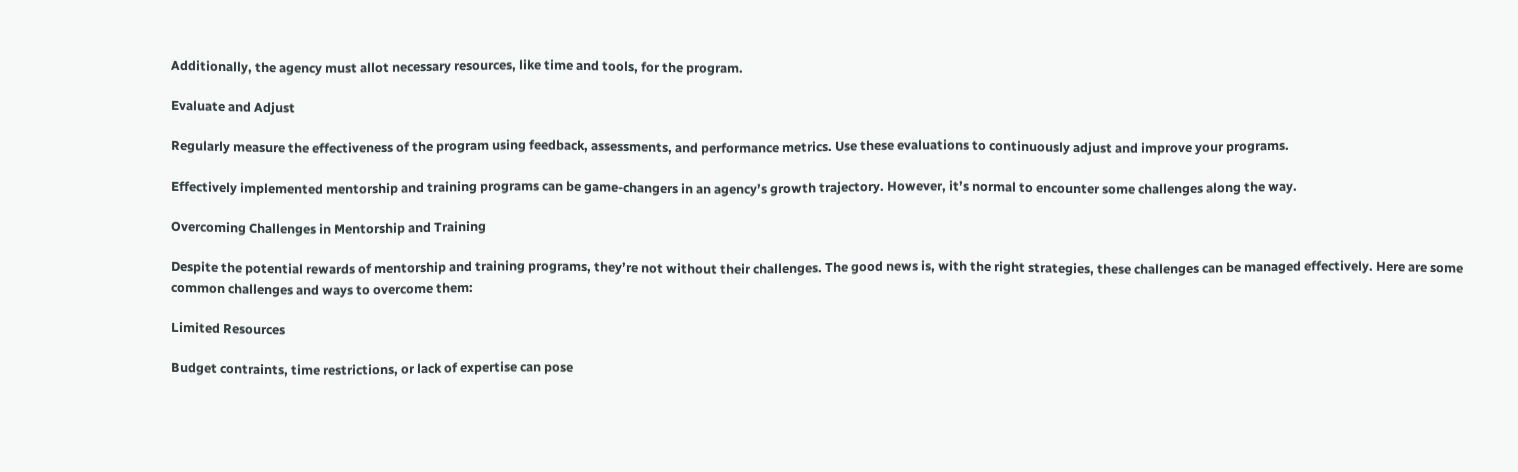Additionally, the agency must allot necessary resources, like time and tools, for the program.

Evaluate and Adjust

Regularly measure the effectiveness of the program using feedback, assessments, and performance metrics. Use these evaluations to continuously adjust and improve your programs.

Effectively implemented mentorship and training programs can be game-changers in an agency’s growth trajectory. However, it’s normal to encounter some challenges along the way.

Overcoming Challenges in Mentorship and Training

Despite the potential rewards of mentorship and training programs, they’re not without their challenges. The good news is, with the right strategies, these challenges can be managed effectively. Here are some common challenges and ways to overcome them:

Limited Resources

Budget contraints, time restrictions, or lack of expertise can pose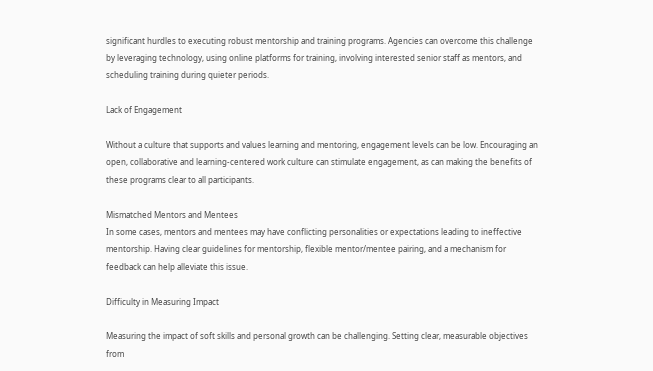significant hurdles to executing robust mentorship and training programs. Agencies can overcome this challenge by leveraging technology, using online platforms for training, involving interested senior staff as mentors, and scheduling training during quieter periods.

Lack of Engagement

Without a culture that supports and values learning and mentoring, engagement levels can be low. Encouraging an open, collaborative and learning-centered work culture can stimulate engagement, as can making the benefits of these programs clear to all participants.

Mismatched Mentors and Mentees
In some cases, mentors and mentees may have conflicting personalities or expectations leading to ineffective mentorship. Having clear guidelines for mentorship, flexible mentor/mentee pairing, and a mechanism for feedback can help alleviate this issue.

Difficulty in Measuring Impact

Measuring the impact of soft skills and personal growth can be challenging. Setting clear, measurable objectives from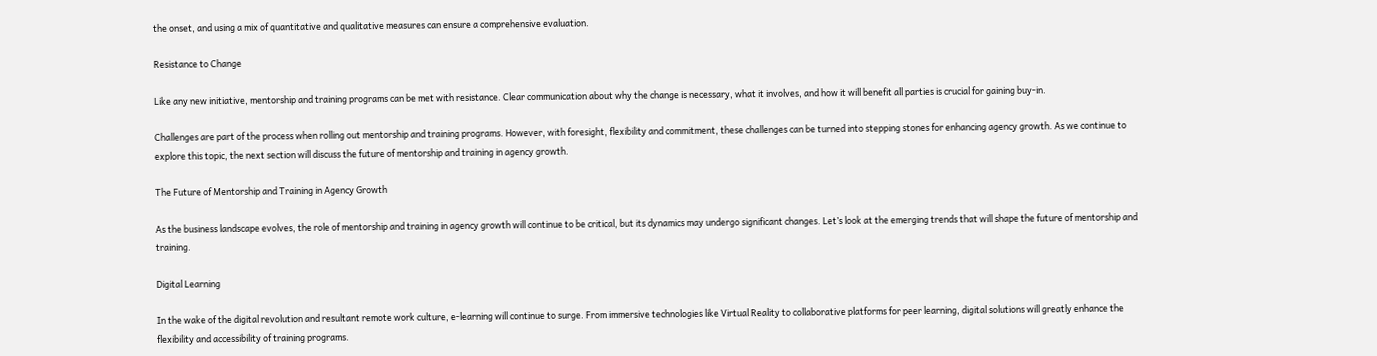the onset, and using a mix of quantitative and qualitative measures can ensure a comprehensive evaluation.

Resistance to Change

Like any new initiative, mentorship and training programs can be met with resistance. Clear communication about why the change is necessary, what it involves, and how it will benefit all parties is crucial for gaining buy-in.

Challenges are part of the process when rolling out mentorship and training programs. However, with foresight, flexibility and commitment, these challenges can be turned into stepping stones for enhancing agency growth. As we continue to explore this topic, the next section will discuss the future of mentorship and training in agency growth.

The Future of Mentorship and Training in Agency Growth

As the business landscape evolves, the role of mentorship and training in agency growth will continue to be critical, but its dynamics may undergo significant changes. Let’s look at the emerging trends that will shape the future of mentorship and training.

Digital Learning

In the wake of the digital revolution and resultant remote work culture, e-learning will continue to surge. From immersive technologies like Virtual Reality to collaborative platforms for peer learning, digital solutions will greatly enhance the flexibility and accessibility of training programs.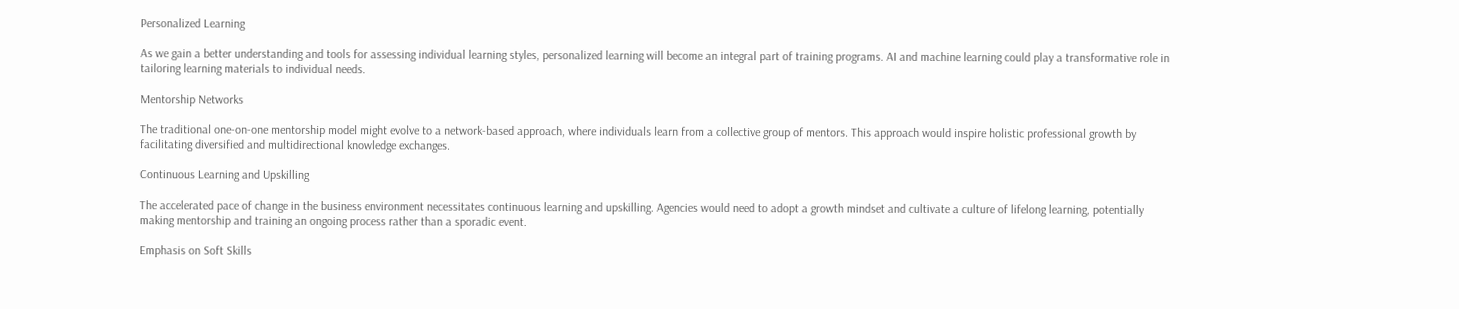Personalized Learning

As we gain a better understanding and tools for assessing individual learning styles, personalized learning will become an integral part of training programs. AI and machine learning could play a transformative role in tailoring learning materials to individual needs.

Mentorship Networks

The traditional one-on-one mentorship model might evolve to a network-based approach, where individuals learn from a collective group of mentors. This approach would inspire holistic professional growth by facilitating diversified and multidirectional knowledge exchanges.

Continuous Learning and Upskilling

The accelerated pace of change in the business environment necessitates continuous learning and upskilling. Agencies would need to adopt a growth mindset and cultivate a culture of lifelong learning, potentially making mentorship and training an ongoing process rather than a sporadic event.

Emphasis on Soft Skills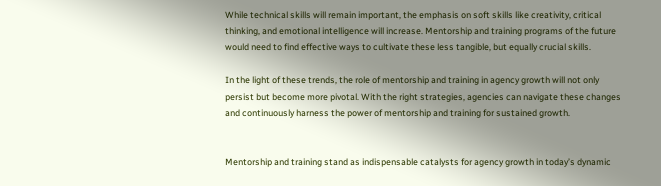While technical skills will remain important, the emphasis on soft skills like creativity, critical thinking, and emotional intelligence will increase. Mentorship and training programs of the future would need to find effective ways to cultivate these less tangible, but equally crucial skills.

In the light of these trends, the role of mentorship and training in agency growth will not only persist but become more pivotal. With the right strategies, agencies can navigate these changes and continuously harness the power of mentorship and training for sustained growth.


Mentorship and training stand as indispensable catalysts for agency growth in today’s dynamic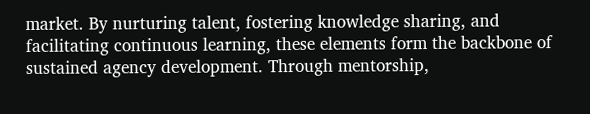market. By nurturing talent, fostering knowledge sharing, and facilitating continuous learning, these elements form the backbone of sustained agency development. Through mentorship,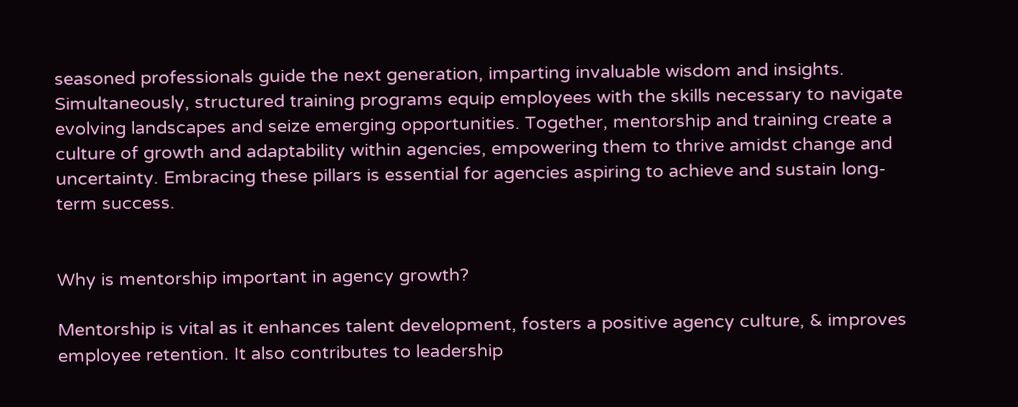seasoned professionals guide the next generation, imparting invaluable wisdom and insights. Simultaneously, structured training programs equip employees with the skills necessary to navigate evolving landscapes and seize emerging opportunities. Together, mentorship and training create a culture of growth and adaptability within agencies, empowering them to thrive amidst change and uncertainty. Embracing these pillars is essential for agencies aspiring to achieve and sustain long-term success.


Why is mentorship important in agency growth?

Mentorship is vital as it enhances talent development, fosters a positive agency culture, & improves employee retention. It also contributes to leadership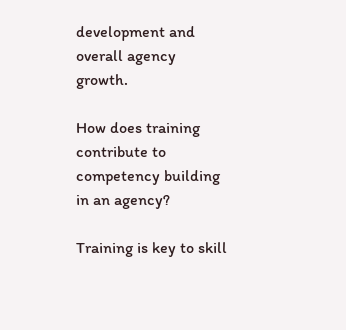development and overall agency growth.

How does training contribute to competency building in an agency?

Training is key to skill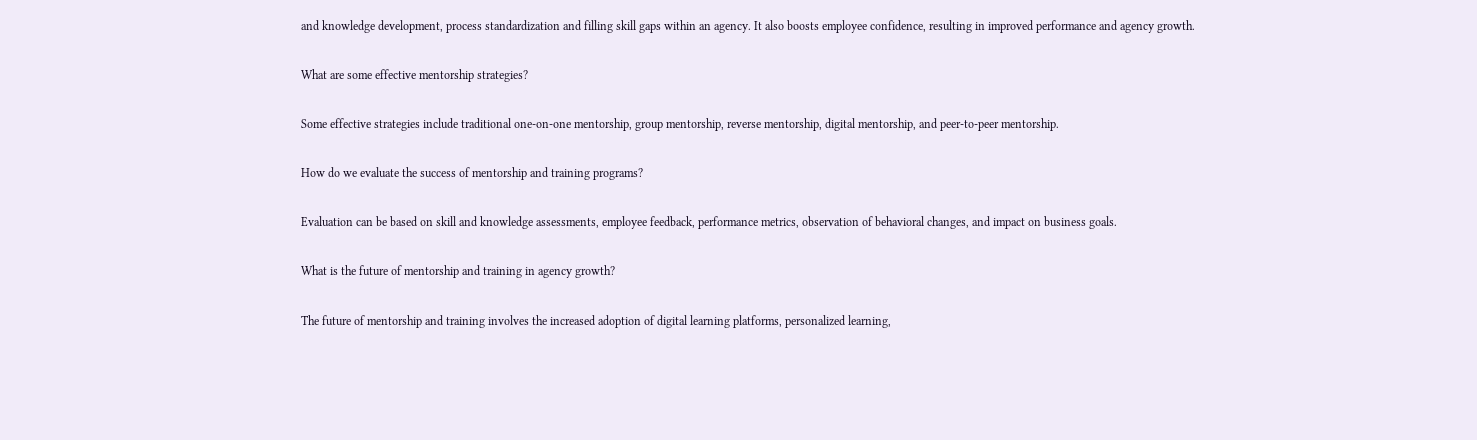and knowledge development, process standardization and filling skill gaps within an agency. It also boosts employee confidence, resulting in improved performance and agency growth.

What are some effective mentorship strategies?

Some effective strategies include traditional one-on-one mentorship, group mentorship, reverse mentorship, digital mentorship, and peer-to-peer mentorship.

How do we evaluate the success of mentorship and training programs?

Evaluation can be based on skill and knowledge assessments, employee feedback, performance metrics, observation of behavioral changes, and impact on business goals.

What is the future of mentorship and training in agency growth?

The future of mentorship and training involves the increased adoption of digital learning platforms, personalized learning,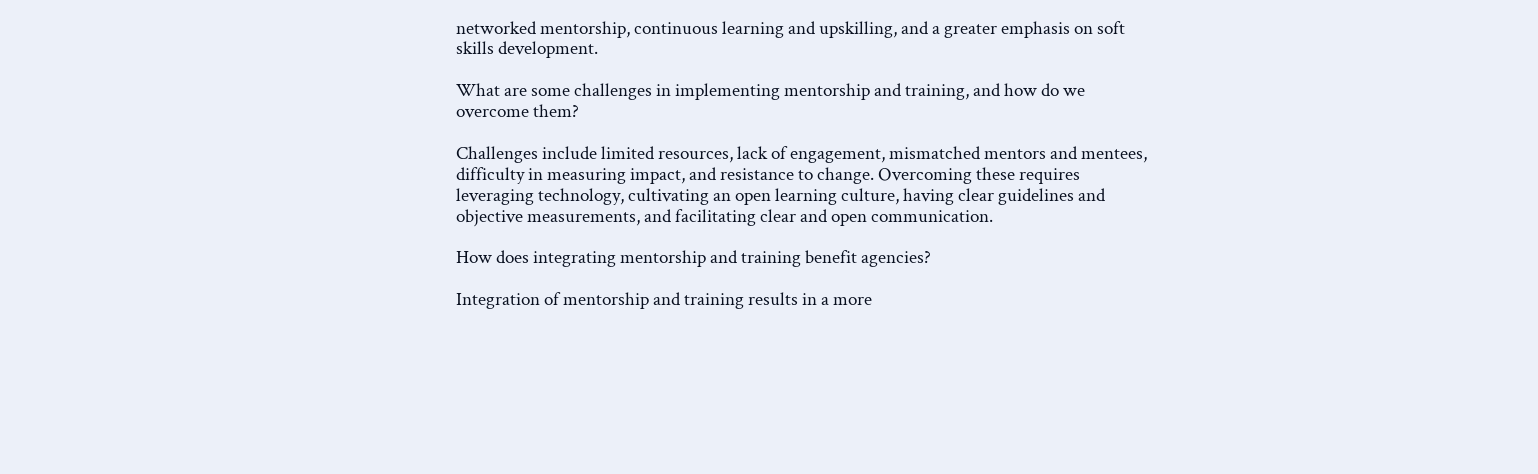networked mentorship, continuous learning and upskilling, and a greater emphasis on soft skills development.

What are some challenges in implementing mentorship and training, and how do we overcome them?

Challenges include limited resources, lack of engagement, mismatched mentors and mentees, difficulty in measuring impact, and resistance to change. Overcoming these requires leveraging technology, cultivating an open learning culture, having clear guidelines and objective measurements, and facilitating clear and open communication.

How does integrating mentorship and training benefit agencies?

Integration of mentorship and training results in a more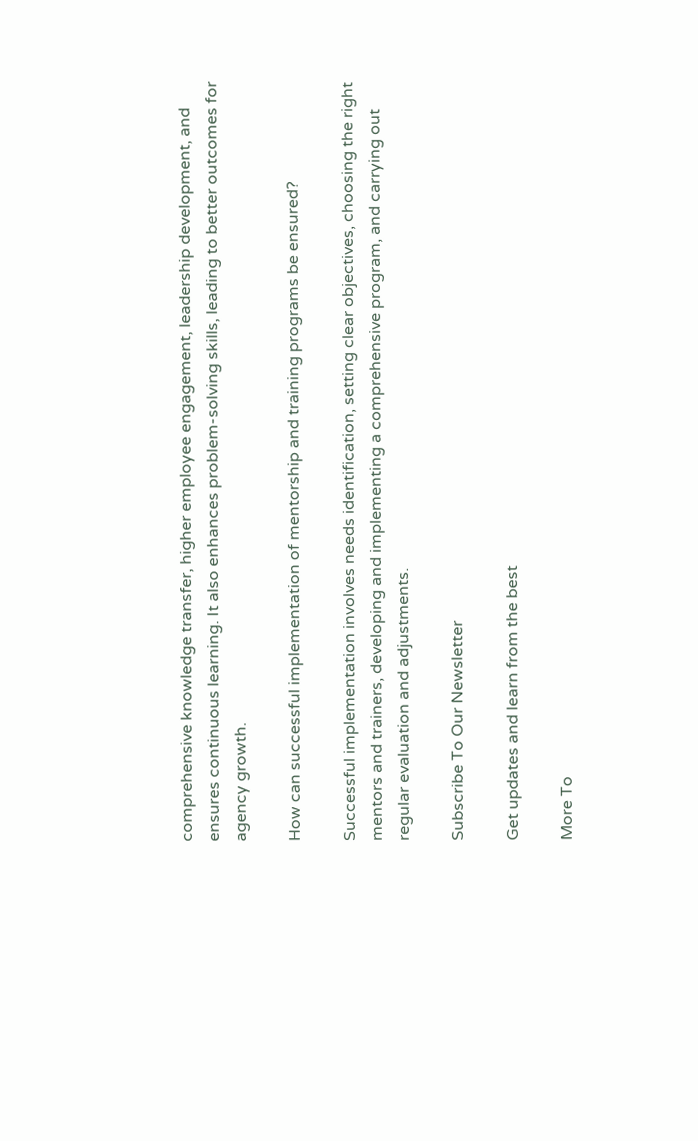comprehensive knowledge transfer, higher employee engagement, leadership development, and ensures continuous learning. It also enhances problem-solving skills, leading to better outcomes for agency growth.

How can successful implementation of mentorship and training programs be ensured?

Successful implementation involves needs identification, setting clear objectives, choosing the right mentors and trainers, developing and implementing a comprehensive program, and carrying out regular evaluation and adjustments.

Subscribe To Our Newsletter

Get updates and learn from the best

More To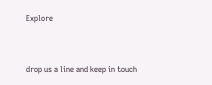Explore


drop us a line and keep in touch